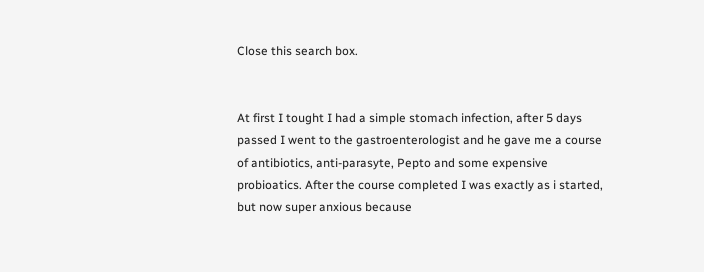Close this search box.


At first I tought I had a simple stomach infection, after 5 days passed I went to the gastroenterologist and he gave me a course of antibiotics, anti-parasyte, Pepto and some expensive probioatics. After the course completed I was exactly as i started, but now super anxious because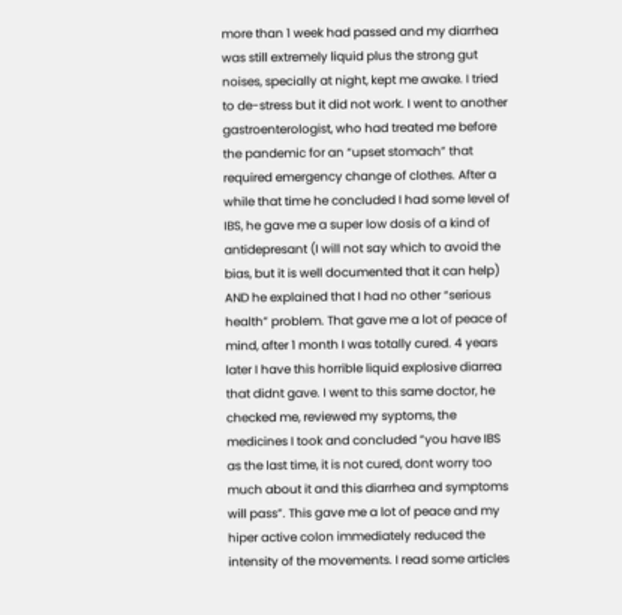more than 1 week had passed and my diarrhea was still extremely liquid plus the strong gut noises, specially at night, kept me awake. I tried to de-stress but it did not work. I went to another gastroenterologist, who had treated me before the pandemic for an “upset stomach” that required emergency change of clothes. After a while that time he concluded I had some level of IBS, he gave me a super low dosis of a kind of antidepresant (I will not say which to avoid the bias, but it is well documented that it can help) AND he explained that I had no other “serious health” problem. That gave me a lot of peace of mind, after 1 month I was totally cured. 4 years later I have this horrible liquid explosive diarrea that didnt gave. I went to this same doctor, he checked me, reviewed my syptoms, the medicines I took and concluded “you have IBS as the last time, it is not cured, dont worry too much about it and this diarrhea and symptoms will pass”. This gave me a lot of peace and my hiper active colon immediately reduced the intensity of the movements. I read some articles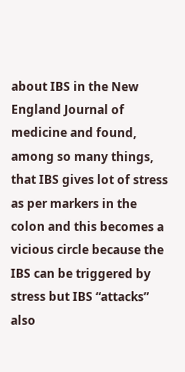about IBS in the New England Journal of medicine and found, among so many things, that IBS gives lot of stress as per markers in the colon and this becomes a vicious circle because the IBS can be triggered by stress but IBS “attacks” also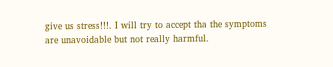give us stress!!!. I will try to accept tha the symptoms are unavoidable but not really harmful.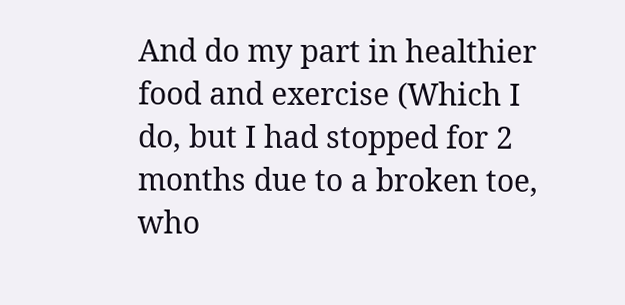And do my part in healthier food and exercise (Which I do, but I had stopped for 2 months due to a broken toe, who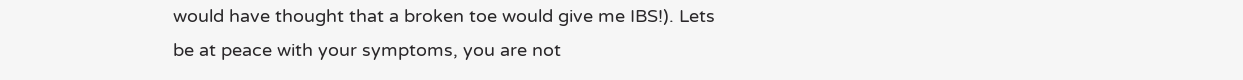would have thought that a broken toe would give me IBS!). Lets be at peace with your symptoms, you are not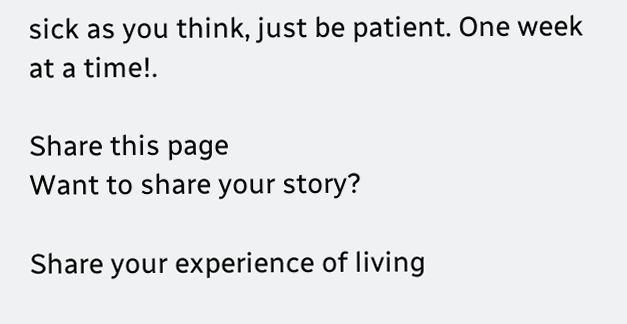sick as you think, just be patient. One week at a time!.

Share this page
Want to share your story?

Share your experience of living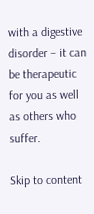with a digestive disorder – it can be therapeutic for you as well as others who suffer.

Skip to content